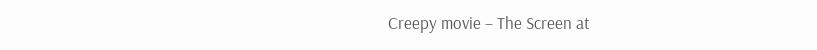Creepy movie – The Screen at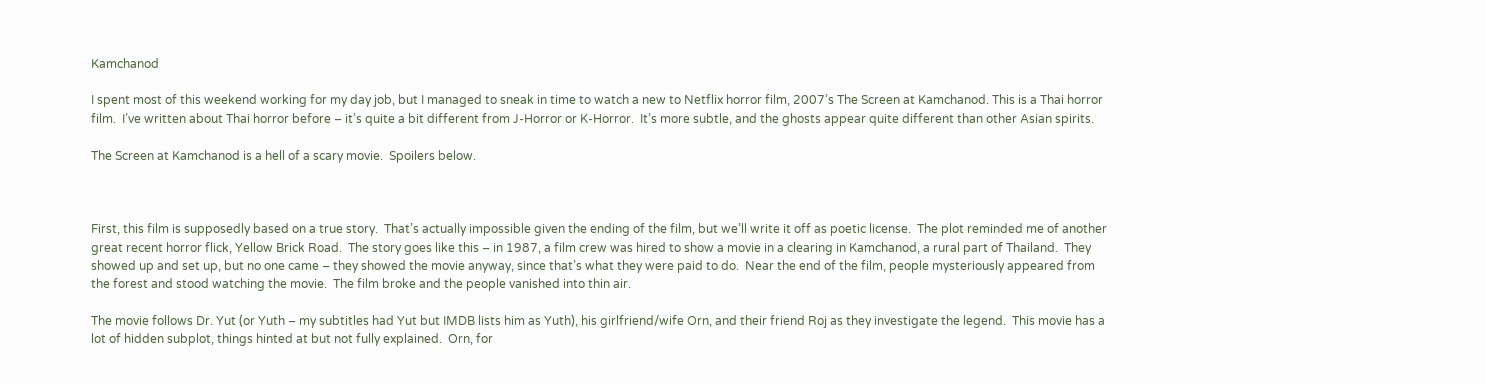Kamchanod

I spent most of this weekend working for my day job, but I managed to sneak in time to watch a new to Netflix horror film, 2007’s The Screen at Kamchanod. This is a Thai horror film.  I’ve written about Thai horror before – it’s quite a bit different from J-Horror or K-Horror.  It’s more subtle, and the ghosts appear quite different than other Asian spirits.

The Screen at Kamchanod is a hell of a scary movie.  Spoilers below.



First, this film is supposedly based on a true story.  That’s actually impossible given the ending of the film, but we’ll write it off as poetic license.  The plot reminded me of another great recent horror flick, Yellow Brick Road.  The story goes like this – in 1987, a film crew was hired to show a movie in a clearing in Kamchanod, a rural part of Thailand.  They showed up and set up, but no one came – they showed the movie anyway, since that’s what they were paid to do.  Near the end of the film, people mysteriously appeared from the forest and stood watching the movie.  The film broke and the people vanished into thin air.

The movie follows Dr. Yut (or Yuth – my subtitles had Yut but IMDB lists him as Yuth), his girlfriend/wife Orn, and their friend Roj as they investigate the legend.  This movie has a lot of hidden subplot, things hinted at but not fully explained.  Orn, for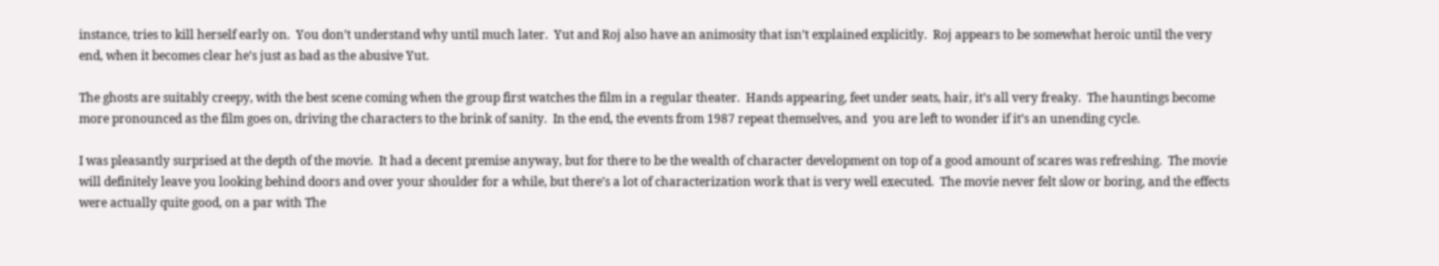instance, tries to kill herself early on.  You don’t understand why until much later.  Yut and Roj also have an animosity that isn’t explained explicitly.  Roj appears to be somewhat heroic until the very end, when it becomes clear he’s just as bad as the abusive Yut.

The ghosts are suitably creepy, with the best scene coming when the group first watches the film in a regular theater.  Hands appearing, feet under seats, hair, it’s all very freaky.  The hauntings become more pronounced as the film goes on, driving the characters to the brink of sanity.  In the end, the events from 1987 repeat themselves, and  you are left to wonder if it’s an unending cycle.

I was pleasantly surprised at the depth of the movie.  It had a decent premise anyway, but for there to be the wealth of character development on top of a good amount of scares was refreshing.  The movie will definitely leave you looking behind doors and over your shoulder for a while, but there’s a lot of characterization work that is very well executed.  The movie never felt slow or boring, and the effects were actually quite good, on a par with The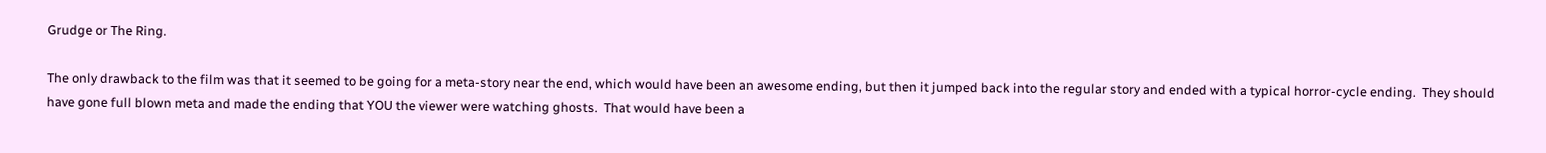Grudge or The Ring.

The only drawback to the film was that it seemed to be going for a meta-story near the end, which would have been an awesome ending, but then it jumped back into the regular story and ended with a typical horror-cycle ending.  They should have gone full blown meta and made the ending that YOU the viewer were watching ghosts.  That would have been a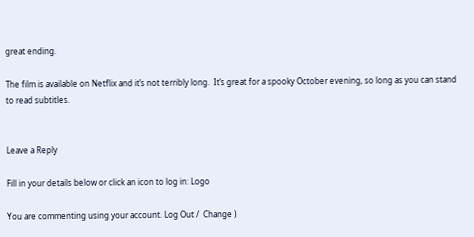great ending.

The film is available on Netflix and it’s not terribly long.  It’s great for a spooky October evening, so long as you can stand to read subtitles.


Leave a Reply

Fill in your details below or click an icon to log in: Logo

You are commenting using your account. Log Out /  Change )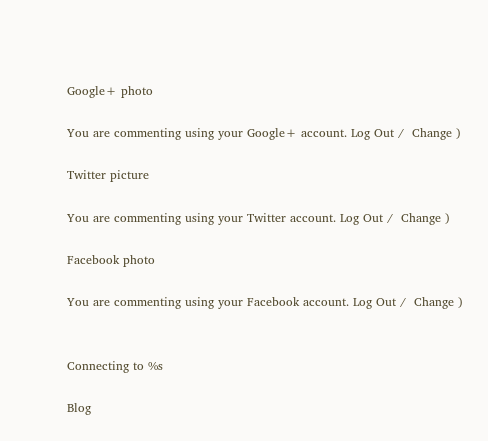Google+ photo

You are commenting using your Google+ account. Log Out /  Change )

Twitter picture

You are commenting using your Twitter account. Log Out /  Change )

Facebook photo

You are commenting using your Facebook account. Log Out /  Change )


Connecting to %s

Blog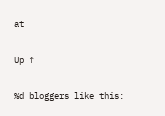at

Up ↑

%d bloggers like this: